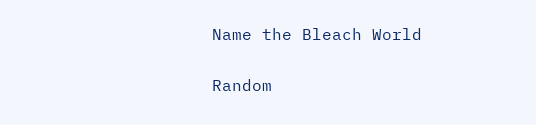Name the Bleach World

Random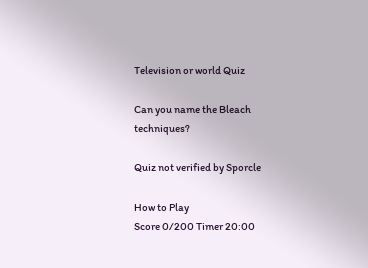Television or world Quiz

Can you name the Bleach techniques?

Quiz not verified by Sporcle

How to Play
Score 0/200 Timer 20:00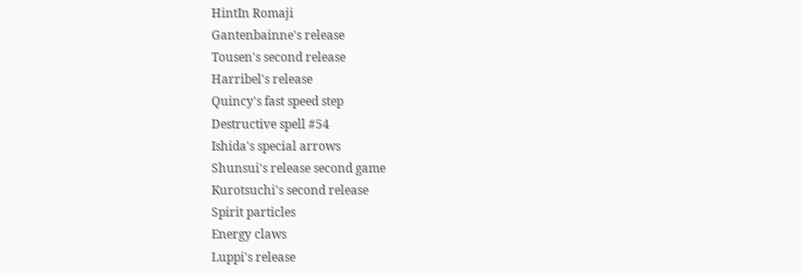HintIn Romaji
Gantenbainne's release
Tousen's second release
Harribel's release
Quincy's fast speed step
Destructive spell #54
Ishida's special arrows
Shunsui's release second game
Kurotsuchi's second release
Spirit particles
Energy claws
Luppi's release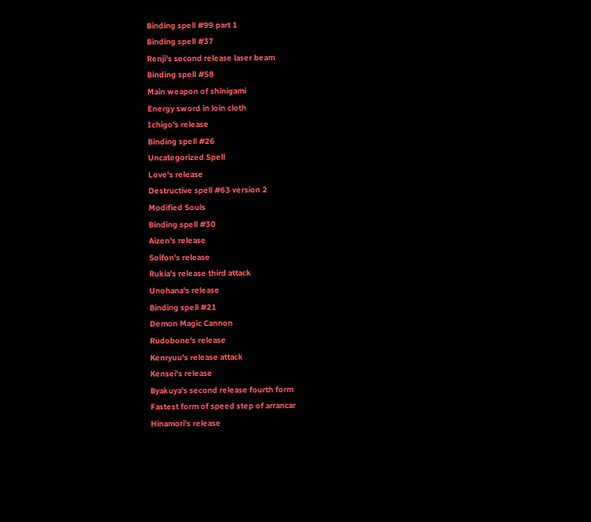Binding spell #99 part 1
Binding spell #37
Renji's second release laser beam
Binding spell #58
Main weapon of shinigami
Energy sword in loin cloth
Ichigo's release
Binding spell #26
Uncategorized Spell
Love's release
Destructive spell #63 version 2
Modified Souls
Binding spell #30
Aizen's release
Soifon's release
Rukia's release third attack
Unohana's release
Binding spell #21
Demon Magic Cannon
Rudobone's release
Kenryuu's release attack
Kensei's release
Byakuya's second release fourth form
Fastest form of speed step of arrancar
Hinamori's release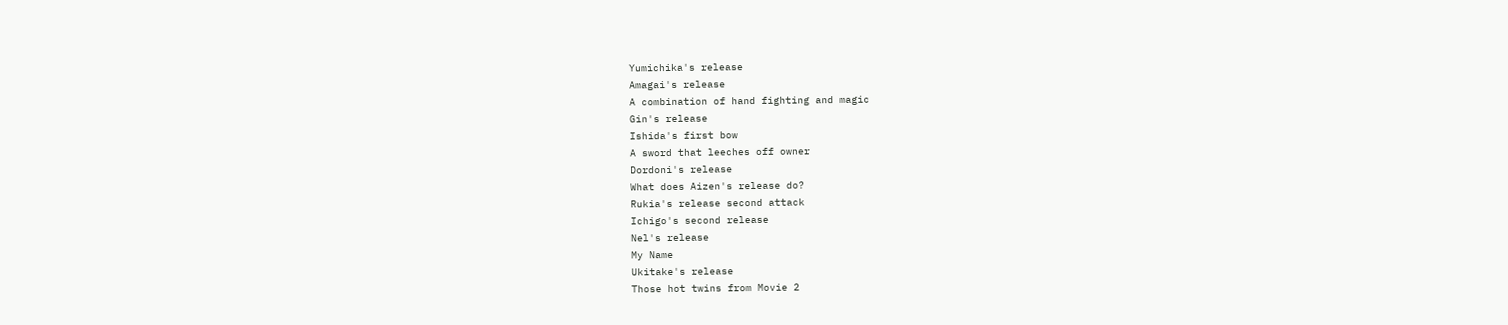Yumichika's release
Amagai's release
A combination of hand fighting and magic
Gin's release
Ishida's first bow
A sword that leeches off owner
Dordoni's release
What does Aizen's release do?
Rukia's release second attack
Ichigo's second release
Nel's release
My Name
Ukitake's release
Those hot twins from Movie 2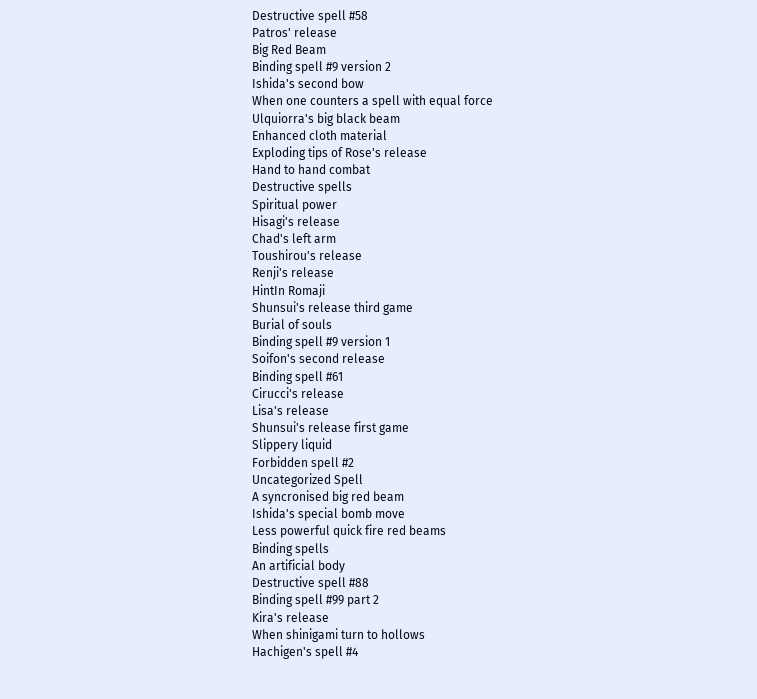Destructive spell #58
Patros' release
Big Red Beam
Binding spell #9 version 2
Ishida's second bow
When one counters a spell with equal force
Ulquiorra's big black beam
Enhanced cloth material
Exploding tips of Rose's release
Hand to hand combat
Destructive spells
Spiritual power
Hisagi's release
Chad's left arm
Toushirou's release
Renji's release
HintIn Romaji
Shunsui's release third game
Burial of souls
Binding spell #9 version 1
Soifon's second release
Binding spell #61
Cirucci's release
Lisa's release
Shunsui's release first game
Slippery liquid
Forbidden spell #2
Uncategorized Spell
A syncronised big red beam
Ishida's special bomb move
Less powerful quick fire red beams
Binding spells
An artificial body
Destructive spell #88
Binding spell #99 part 2
Kira's release
When shinigami turn to hollows
Hachigen's spell #4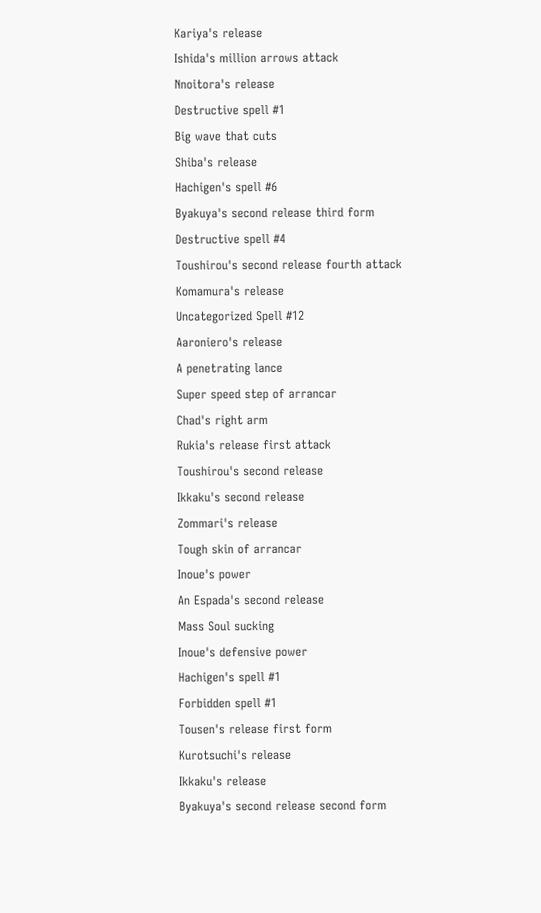Kariya's release
Ishida's million arrows attack
Nnoitora's release
Destructive spell #1
Big wave that cuts
Shiba's release
Hachigen's spell #6
Byakuya's second release third form
Destructive spell #4
Toushirou's second release fourth attack
Komamura's release
Uncategorized Spell #12
Aaroniero's release
A penetrating lance
Super speed step of arrancar
Chad's right arm
Rukia's release first attack
Toushirou's second release
Ikkaku's second release
Zommari's release
Tough skin of arrancar
Inoue's power
An Espada's second release
Mass Soul sucking
Inoue's defensive power
Hachigen's spell #1
Forbidden spell #1
Tousen's release first form
Kurotsuchi's release
Ikkaku's release
Byakuya's second release second form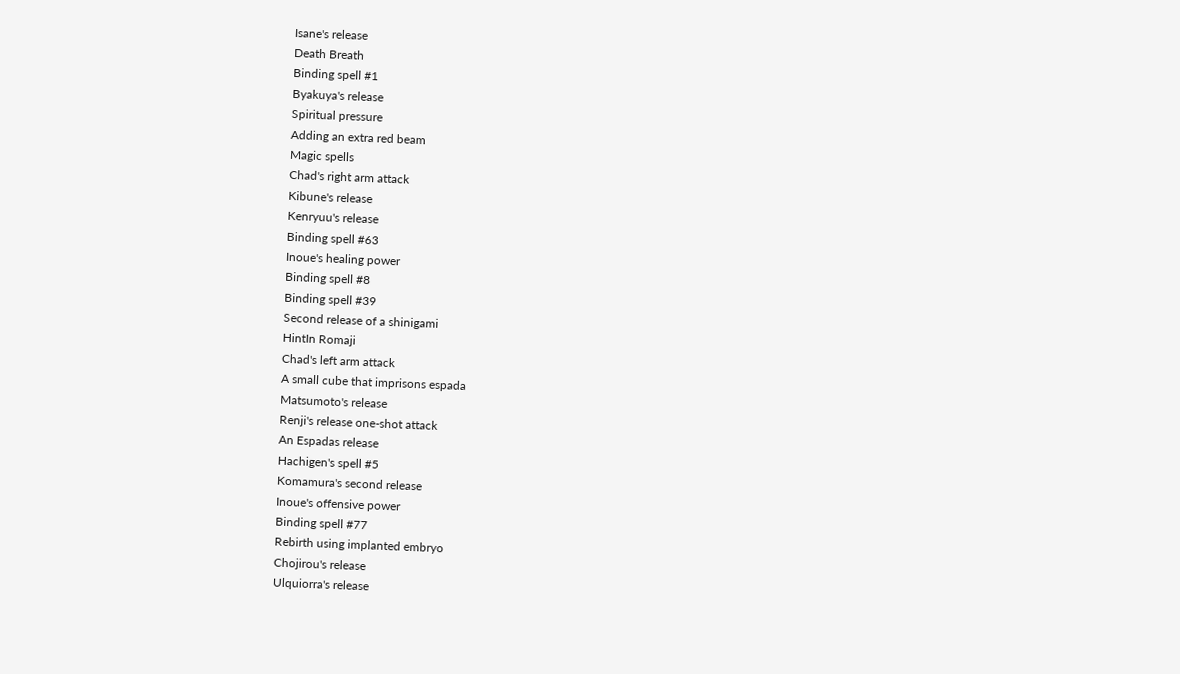Isane's release
Death Breath
Binding spell #1
Byakuya's release
Spiritual pressure
Adding an extra red beam
Magic spells
Chad's right arm attack
Kibune's release
Kenryuu's release
Binding spell #63
Inoue's healing power
Binding spell #8
Binding spell #39
Second release of a shinigami
HintIn Romaji
Chad's left arm attack
A small cube that imprisons espada
Matsumoto's release
Renji's release one-shot attack
An Espadas release
Hachigen's spell #5
Komamura's second release
Inoue's offensive power
Binding spell #77
Rebirth using implanted embryo
Chojirou's release
Ulquiorra's release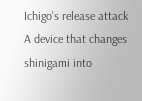Ichigo's release attack
A device that changes shinigami into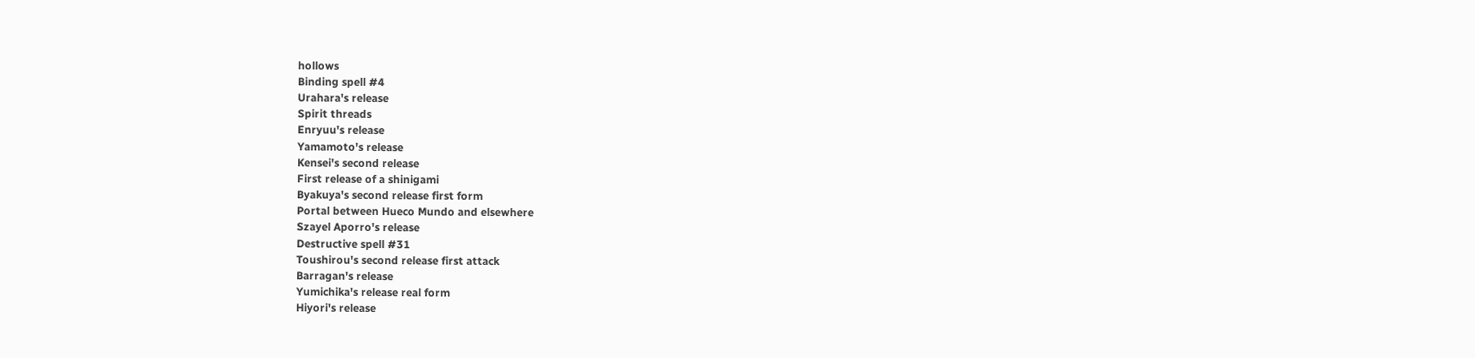hollows
Binding spell #4
Urahara's release
Spirit threads
Enryuu's release
Yamamoto's release
Kensei's second release
First release of a shinigami
Byakuya's second release first form
Portal between Hueco Mundo and elsewhere
Szayel Aporro's release
Destructive spell #31
Toushirou's second release first attack
Barragan's release
Yumichika's release real form
Hiyori's release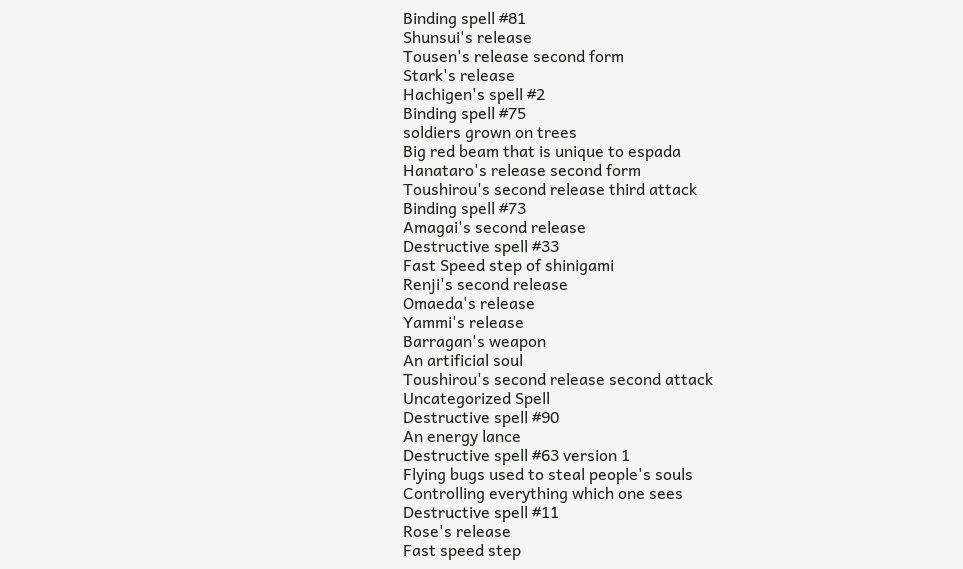Binding spell #81
Shunsui's release
Tousen's release second form
Stark's release
Hachigen's spell #2
Binding spell #75
soldiers grown on trees
Big red beam that is unique to espada
Hanataro's release second form
Toushirou's second release third attack
Binding spell #73
Amagai's second release
Destructive spell #33
Fast Speed step of shinigami
Renji's second release
Omaeda's release
Yammi's release
Barragan's weapon
An artificial soul
Toushirou's second release second attack
Uncategorized Spell
Destructive spell #90
An energy lance
Destructive spell #63 version 1
Flying bugs used to steal people's souls
Controlling everything which one sees
Destructive spell #11
Rose's release
Fast speed step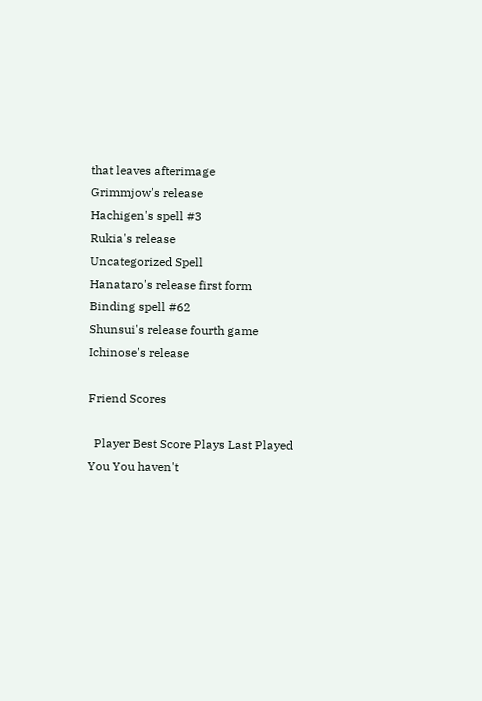that leaves afterimage
Grimmjow's release
Hachigen's spell #3
Rukia's release
Uncategorized Spell
Hanataro's release first form
Binding spell #62
Shunsui's release fourth game
Ichinose's release

Friend Scores

  Player Best Score Plays Last Played
You You haven't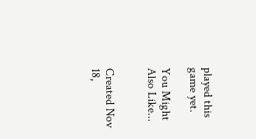played this game yet.

You Might Also Like...


Created Nov 18,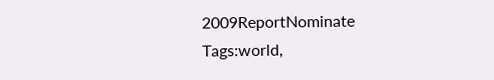2009ReportNominate
Tags:world,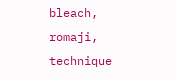bleach, romaji, technique